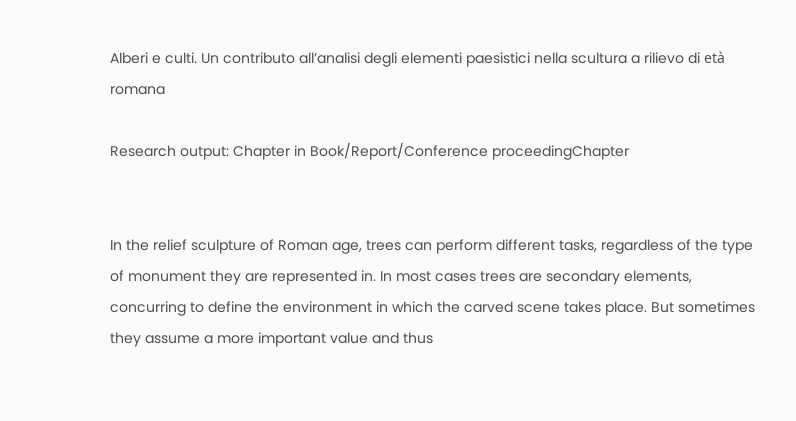Alberi e culti. Un contributo all’analisi degli elementi paesistici nella scultura a rilievo di età romana

Research output: Chapter in Book/Report/Conference proceedingChapter


In the relief sculpture of Roman age, trees can perform different tasks, regardless of the type of monument they are represented in. In most cases trees are secondary elements, concurring to define the environment in which the carved scene takes place. But sometimes they assume a more important value and thus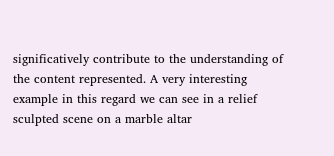significatively contribute to the understanding of the content represented. A very interesting example in this regard we can see in a relief sculpted scene on a marble altar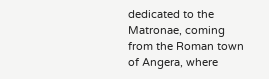dedicated to the Matronae, coming from the Roman town of Angera, where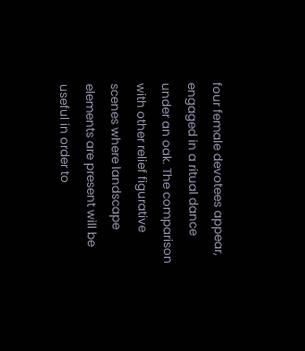four female devotees appear, engaged in a ritual dance under an oak. The comparison with other relief figurative scenes where landscape elements are present will be useful in order to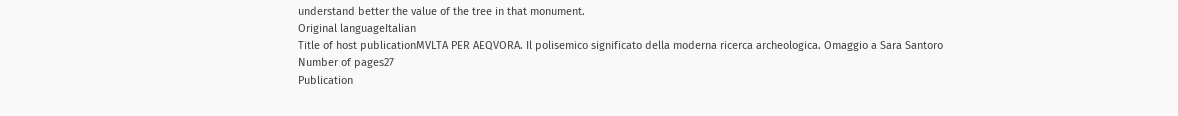understand better the value of the tree in that monument.
Original languageItalian
Title of host publicationMVLTA PER AEQVORA. Il polisemico significato della moderna ricerca archeologica. Omaggio a Sara Santoro
Number of pages27
Publication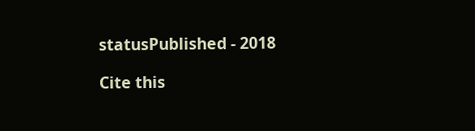statusPublished - 2018

Cite this